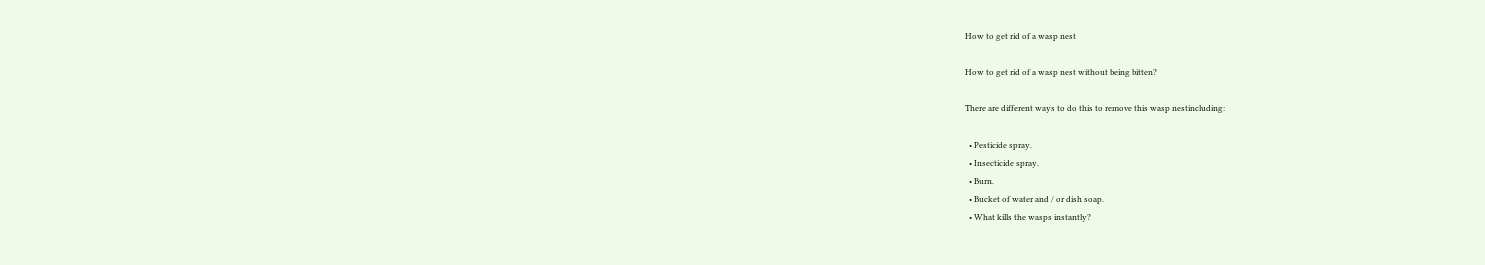How to get rid of a wasp nest

How to get rid of a wasp nest without being bitten?

There are different ways to do this to remove this wasp nestincluding:

  • Pesticide spray.
  • Insecticide spray.
  • Burn.
  • Bucket of water and / or dish soap.
  • What kills the wasps instantly?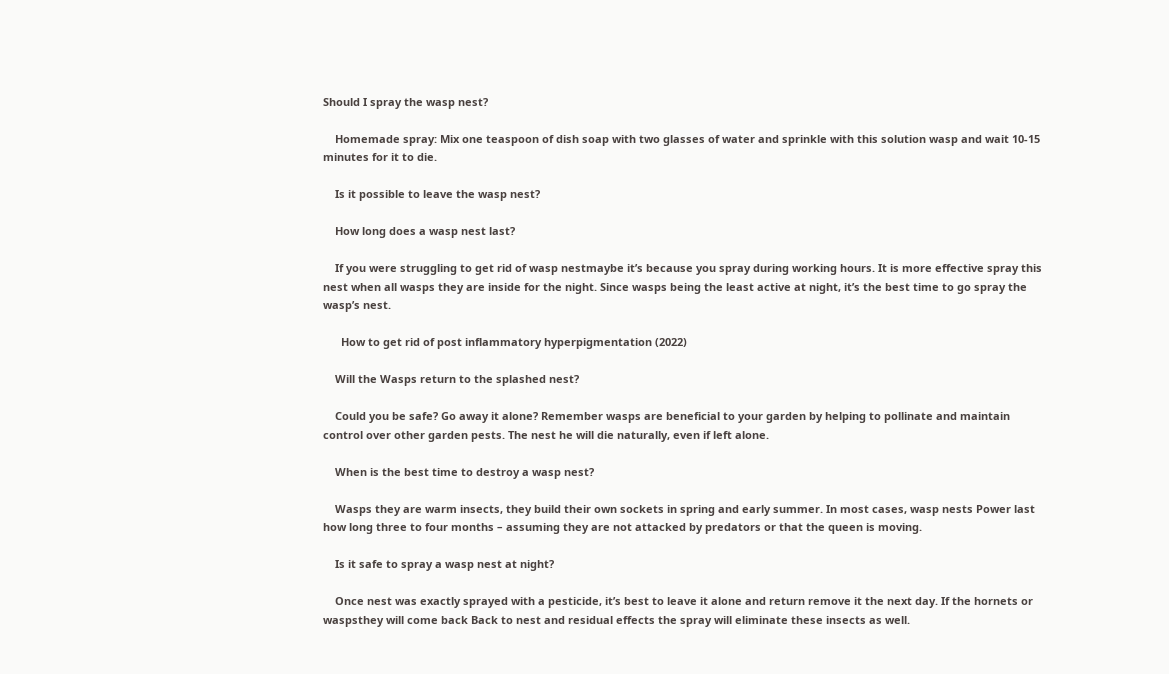Should I spray the wasp nest?

    Homemade spray: Mix one teaspoon of dish soap with two glasses of water and sprinkle with this solution wasp and wait 10-15 minutes for it to die.

    Is it possible to leave the wasp nest?

    How long does a wasp nest last?

    If you were struggling to get rid of wasp nestmaybe it’s because you spray during working hours. It is more effective spray this nest when all wasps they are inside for the night. Since wasps being the least active at night, it’s the best time to go spray the wasp’s nest.

      How to get rid of post inflammatory hyperpigmentation (2022)

    Will the Wasps return to the splashed nest?

    Could you be safe? Go away it alone? Remember wasps are beneficial to your garden by helping to pollinate and maintain control over other garden pests. The nest he will die naturally, even if left alone.

    When is the best time to destroy a wasp nest?

    Wasps they are warm insects, they build their own sockets in spring and early summer. In most cases, wasp nests Power last how long three to four months – assuming they are not attacked by predators or that the queen is moving.

    Is it safe to spray a wasp nest at night?

    Once nest was exactly sprayed with a pesticide, it’s best to leave it alone and return remove it the next day. If the hornets or waspsthey will come back Back to nest and residual effects the spray will eliminate these insects as well.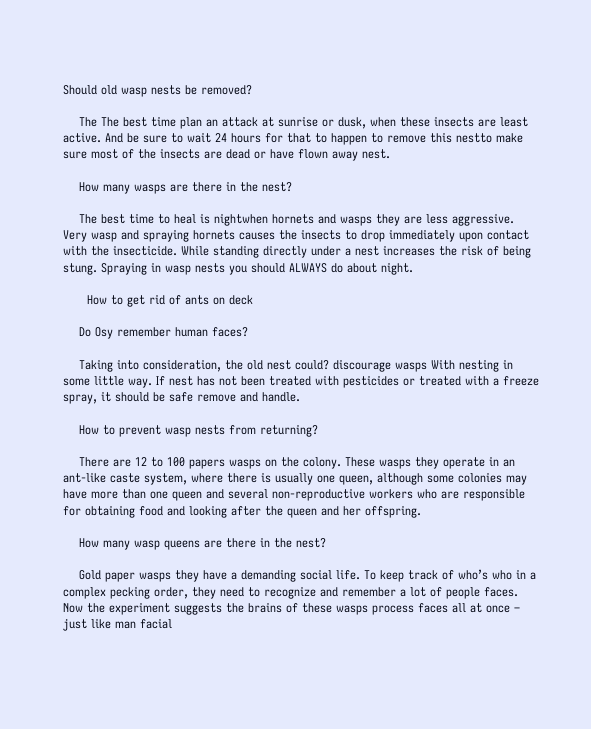Should old wasp nests be removed?

    The The best time plan an attack at sunrise or dusk, when these insects are least active. And be sure to wait 24 hours for that to happen to remove this nestto make sure most of the insects are dead or have flown away nest.

    How many wasps are there in the nest?

    The best time to heal is nightwhen hornets and wasps they are less aggressive. Very wasp and spraying hornets causes the insects to drop immediately upon contact with the insecticide. While standing directly under a nest increases the risk of being stung. Spraying in wasp nests you should ALWAYS do about night.

      How to get rid of ants on deck

    Do Osy remember human faces?

    Taking into consideration, the old nest could? discourage wasps With nesting in some little way. If nest has not been treated with pesticides or treated with a freeze spray, it should be safe remove and handle.

    How to prevent wasp nests from returning?

    There are 12 to 100 papers wasps on the colony. These wasps they operate in an ant-like caste system, where there is usually one queen, although some colonies may have more than one queen and several non-reproductive workers who are responsible for obtaining food and looking after the queen and her offspring.

    How many wasp queens are there in the nest?

    Gold paper wasps they have a demanding social life. To keep track of who’s who in a complex pecking order, they need to recognize and remember a lot of people faces. Now the experiment suggests the brains of these wasps process faces all at once – just like man facial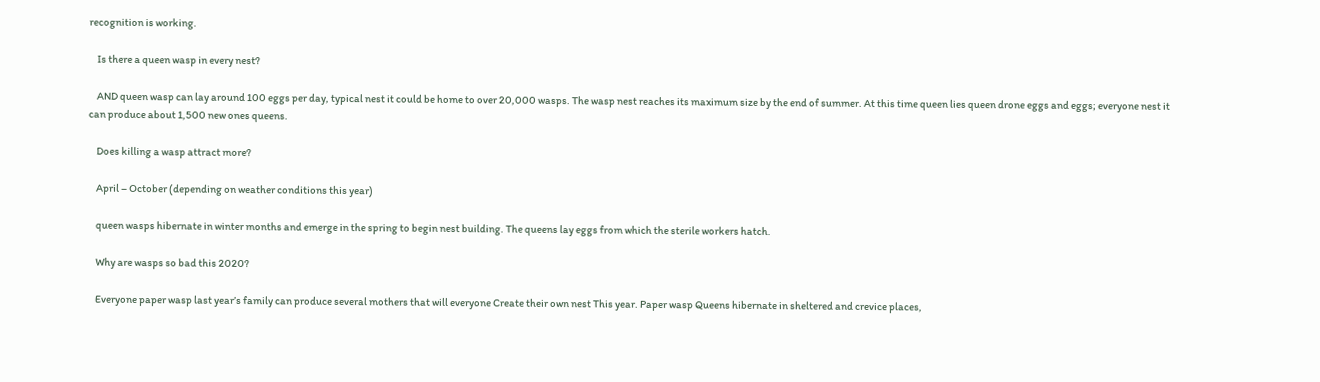recognition is working.

    Is there a queen wasp in every nest?

    AND queen wasp can lay around 100 eggs per day, typical nest it could be home to over 20,000 wasps. The wasp nest reaches its maximum size by the end of summer. At this time queen lies queen drone eggs and eggs; everyone nest it can produce about 1,500 new ones queens.

    Does killing a wasp attract more?

    April – October (depending on weather conditions this year)

    queen wasps hibernate in winter months and emerge in the spring to begin nest building. The queens lay eggs from which the sterile workers hatch.

    Why are wasps so bad this 2020?

    Everyone paper wasp last year’s family can produce several mothers that will everyone Create their own nest This year. Paper wasp Queens hibernate in sheltered and crevice places,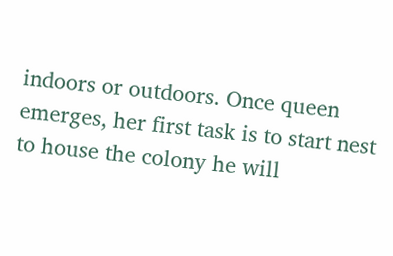indoors or outdoors. Once queen emerges, her first task is to start nest to house the colony he will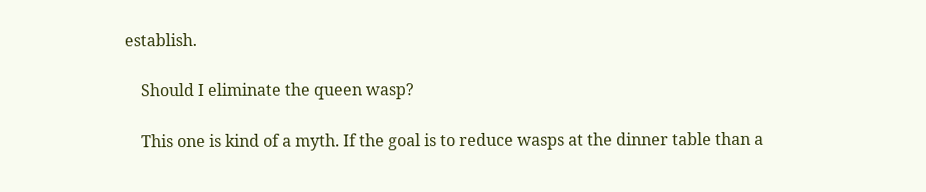establish.

    Should I eliminate the queen wasp?

    This one is kind of a myth. If the goal is to reduce wasps at the dinner table than a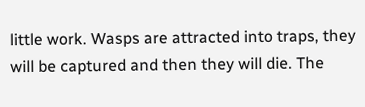little work. Wasps are attracted into traps, they will be captured and then they will die. The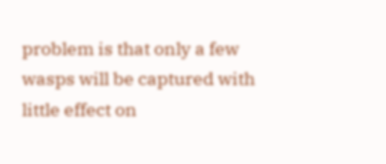problem is that only a few wasps will be captured with little effect on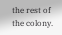the rest of the colony.